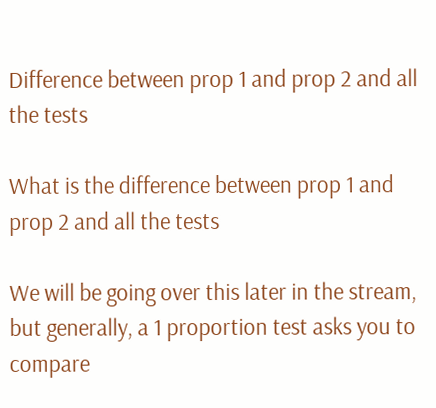Difference between prop 1 and prop 2 and all the tests

What is the difference between prop 1 and prop 2 and all the tests

We will be going over this later in the stream, but generally, a 1 proportion test asks you to compare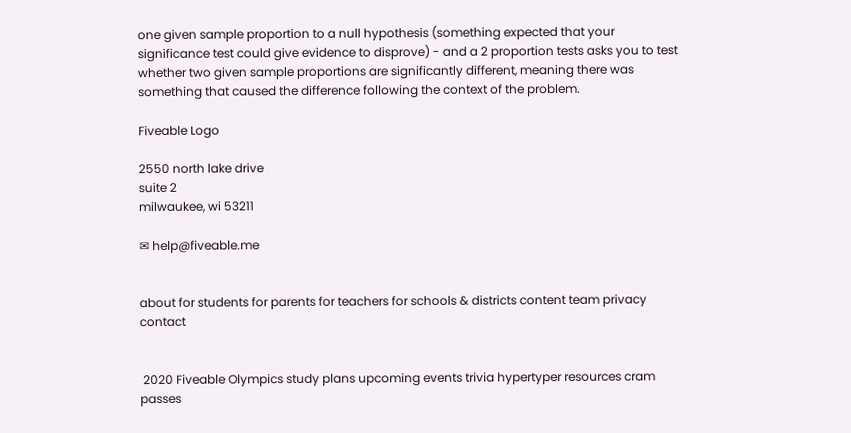one given sample proportion to a null hypothesis (something expected that your significance test could give evidence to disprove) - and a 2 proportion tests asks you to test whether two given sample proportions are significantly different, meaning there was something that caused the difference following the context of the problem.

Fiveable Logo

2550 north lake drive
suite 2
milwaukee, wi 53211

✉ help@fiveable.me


about for students for parents for teachers for schools & districts content team privacy contact


 2020 Fiveable Olympics study plans upcoming events trivia hypertyper resources cram passes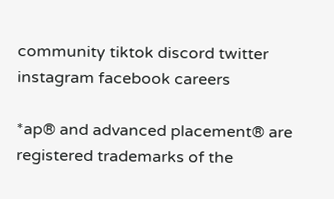community tiktok discord twitter instagram facebook careers

*ap® and advanced placement® are registered trademarks of the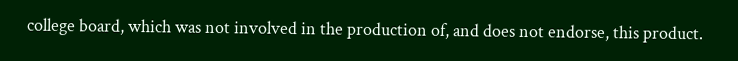college board, which was not involved in the production of, and does not endorse, this product.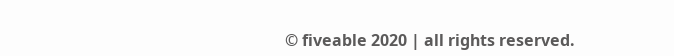© fiveable 2020 | all rights reserved.